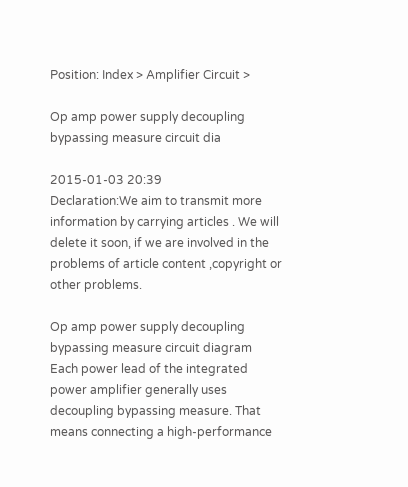Position: Index > Amplifier Circuit >

Op amp power supply decoupling bypassing measure circuit dia

2015-01-03 20:39
Declaration:We aim to transmit more information by carrying articles . We will delete it soon, if we are involved in the problems of article content ,copyright or other problems.

Op amp power supply decoupling bypassing measure circuit diagram
Each power lead of the integrated power amplifier generally uses decoupling bypassing measure. That means connecting a high-performance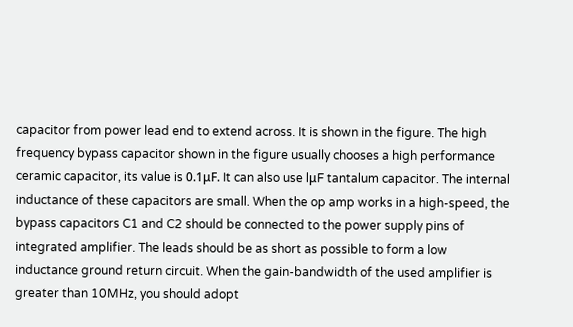capacitor from power lead end to extend across. It is shown in the figure. The high frequency bypass capacitor shown in the figure usually chooses a high performance ceramic capacitor, its value is 0.1μF. It can also use lμF tantalum capacitor. The internal inductance of these capacitors are small. When the op amp works in a high-speed, the bypass capacitors C1 and C2 should be connected to the power supply pins of integrated amplifier. The leads should be as short as possible to form a low inductance ground return circuit. When the gain-bandwidth of the used amplifier is greater than 10MHz, you should adopt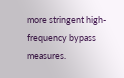more stringent high-frequency bypass measures.